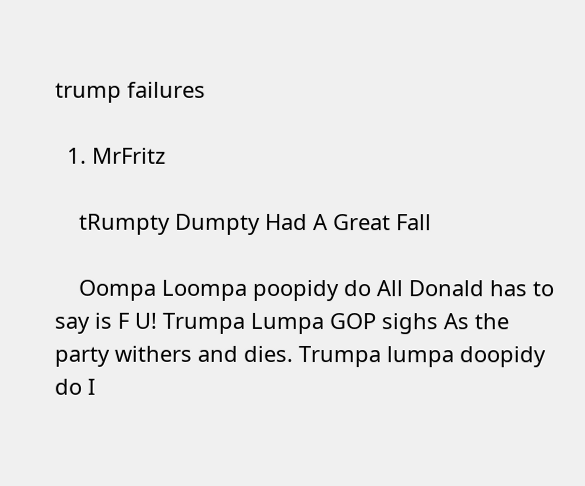trump failures

  1. MrFritz

    tRumpty Dumpty Had A Great Fall

    Oompa Loompa poopidy do All Donald has to say is F U! Trumpa Lumpa GOP sighs As the party withers and dies. Trumpa lumpa doopidy do I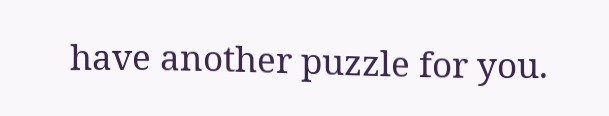have another puzzle for you.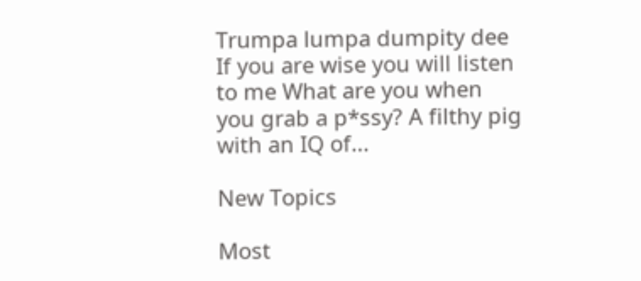Trumpa lumpa dumpity dee If you are wise you will listen to me What are you when you grab a p*ssy? A filthy pig with an IQ of...

New Topics

Most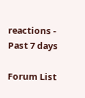reactions - Past 7 days

Forum List